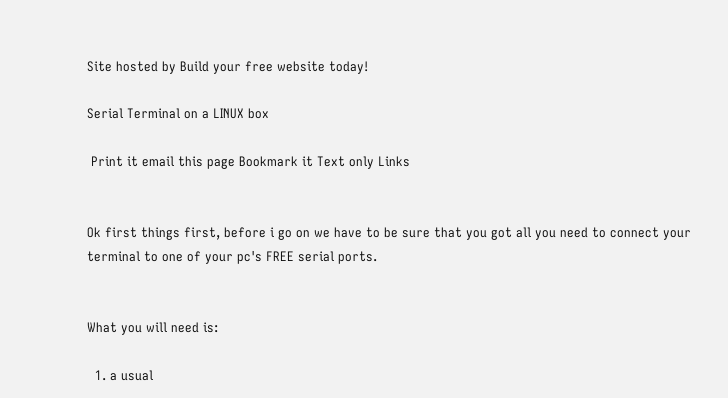Site hosted by Build your free website today!

Serial Terminal on a LINUX box

 Print it email this page Bookmark it Text only Links


Ok first things first, before i go on we have to be sure that you got all you need to connect your terminal to one of your pc's FREE serial ports.


What you will need is:

  1. a usual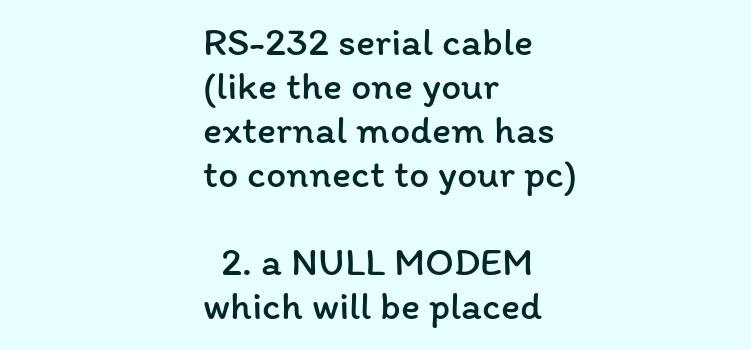RS-232 serial cable (like the one your external modem has to connect to your pc)

  2. a NULL MODEM which will be placed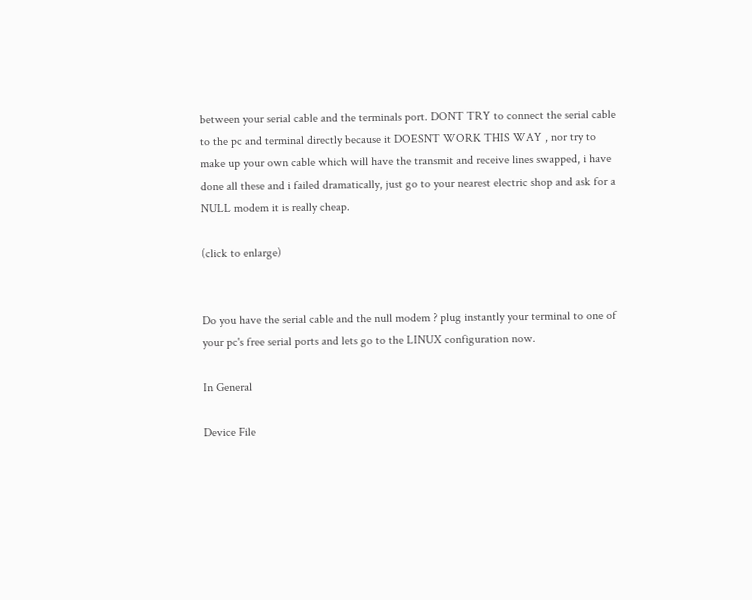between your serial cable and the terminals port. DONT TRY to connect the serial cable to the pc and terminal directly because it DOESNT WORK THIS WAY , nor try to make up your own cable which will have the transmit and receive lines swapped, i have done all these and i failed dramatically, just go to your nearest electric shop and ask for a NULL modem it is really cheap.

(click to enlarge)


Do you have the serial cable and the null modem ? plug instantly your terminal to one of your pc's free serial ports and lets go to the LINUX configuration now.

In General

Device File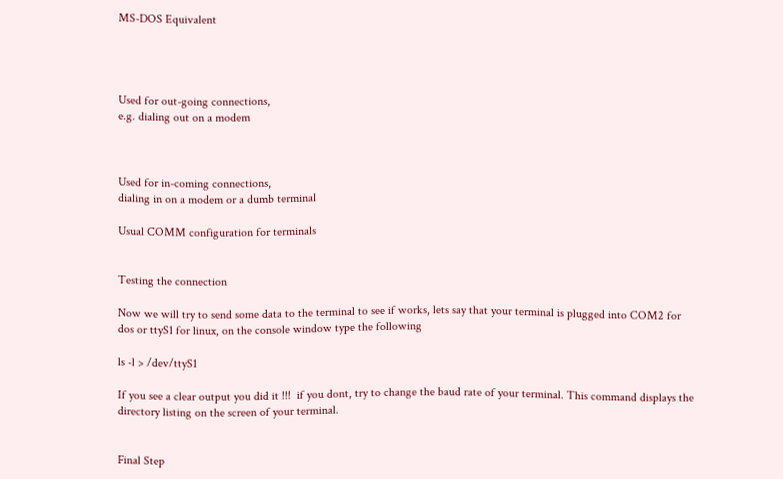MS-DOS Equivalent




Used for out-going connections,
e.g. dialing out on a modem



Used for in-coming connections,
dialing in on a modem or a dumb terminal

Usual COMM configuration for terminals


Testing the connection

Now we will try to send some data to the terminal to see if works, lets say that your terminal is plugged into COM2 for dos or ttyS1 for linux, on the console window type the following

ls -l > /dev/ttyS1

If you see a clear output you did it !!!  if you dont, try to change the baud rate of your terminal. This command displays the directory listing on the screen of your terminal.


Final Step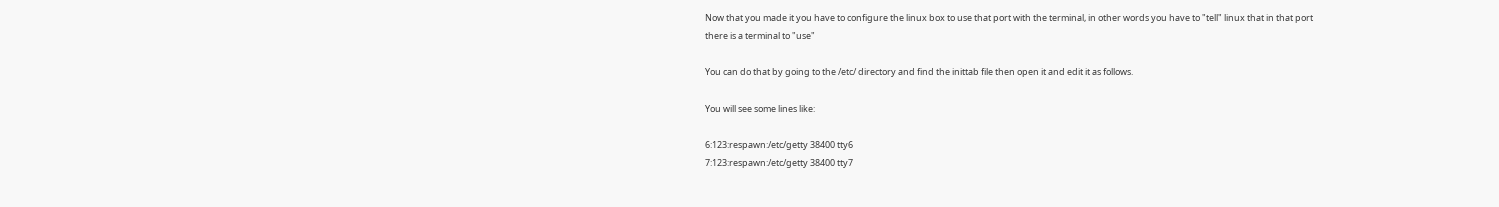Now that you made it you have to configure the linux box to use that port with the terminal, in other words you have to "tell" linux that in that port there is a terminal to "use"

You can do that by going to the /etc/ directory and find the inittab file then open it and edit it as follows.

You will see some lines like:

6:123:respawn:/etc/getty 38400 tty6
7:123:respawn:/etc/getty 38400 tty7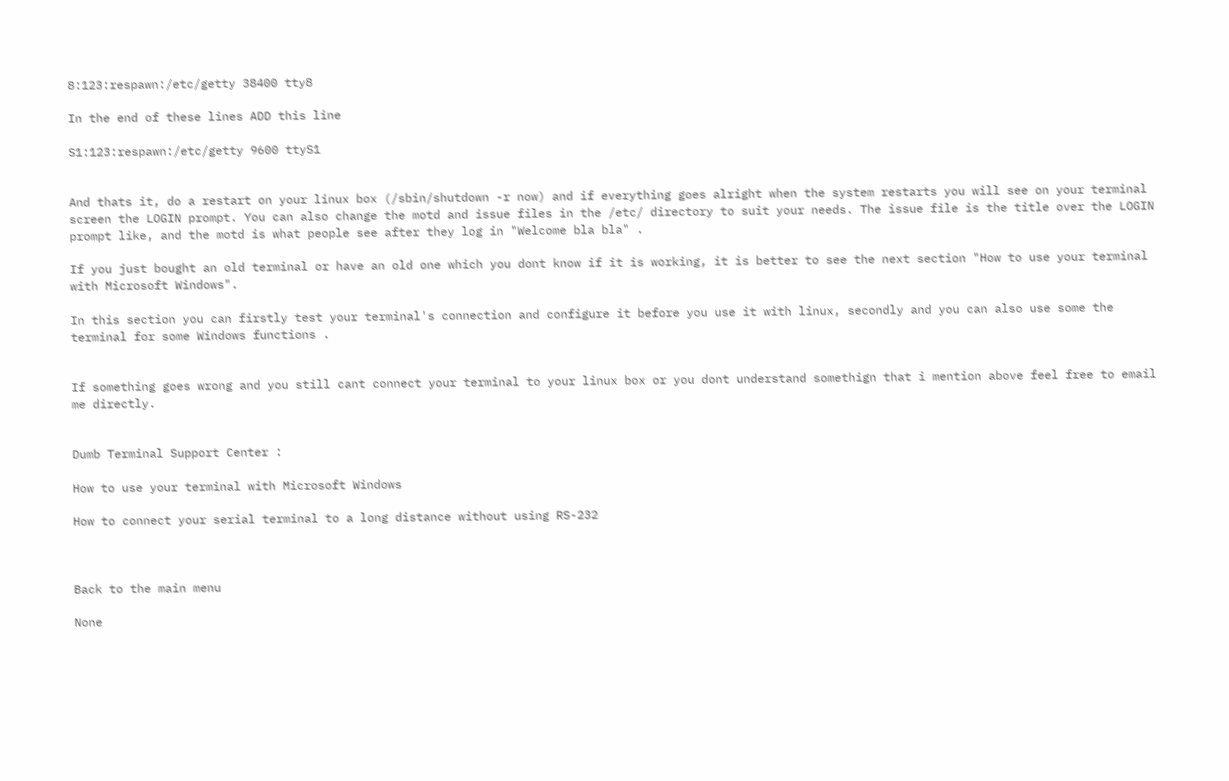8:123:respawn:/etc/getty 38400 tty8

In the end of these lines ADD this line

S1:123:respawn:/etc/getty 9600 ttyS1


And thats it, do a restart on your linux box (/sbin/shutdown -r now) and if everything goes alright when the system restarts you will see on your terminal screen the LOGIN prompt. You can also change the motd and issue files in the /etc/ directory to suit your needs. The issue file is the title over the LOGIN prompt like, and the motd is what people see after they log in "Welcome bla bla" .

If you just bought an old terminal or have an old one which you dont know if it is working, it is better to see the next section "How to use your terminal with Microsoft Windows".

In this section you can firstly test your terminal's connection and configure it before you use it with linux, secondly and you can also use some the terminal for some Windows functions .


If something goes wrong and you still cant connect your terminal to your linux box or you dont understand somethign that i mention above feel free to email me directly.


Dumb Terminal Support Center :

How to use your terminal with Microsoft Windows

How to connect your serial terminal to a long distance without using RS-232



Back to the main menu

None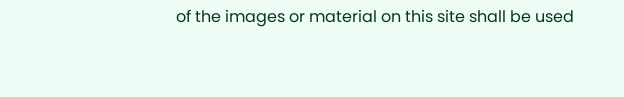of the images or material on this site shall be used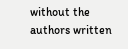without the authors written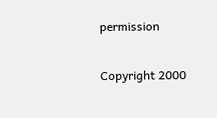permission

Copyright 2000